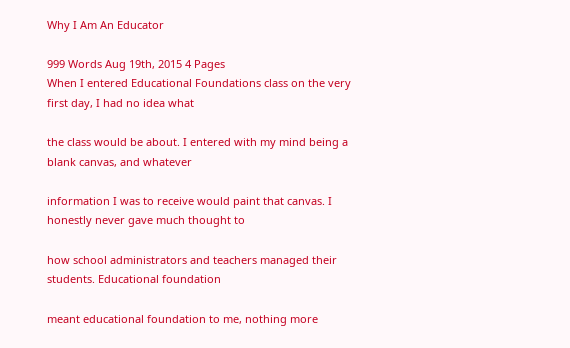Why I Am An Educator

999 Words Aug 19th, 2015 4 Pages
When I entered Educational Foundations class on the very first day, I had no idea what

the class would be about. I entered with my mind being a blank canvas, and whatever

information I was to receive would paint that canvas. I honestly never gave much thought to

how school administrators and teachers managed their students. Educational foundation

meant educational foundation to me, nothing more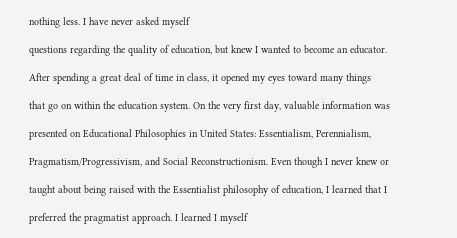nothing less. I have never asked myself

questions regarding the quality of education, but knew I wanted to become an educator.

After spending a great deal of time in class, it opened my eyes toward many things

that go on within the education system. On the very first day, valuable information was

presented on Educational Philosophies in United States: Essentialism, Perennialism,

Pragmatism/Progressivism, and Social Reconstructionism. Even though I never knew or

taught about being raised with the Essentialist philosophy of education, I learned that I

preferred the pragmatist approach. I learned I myself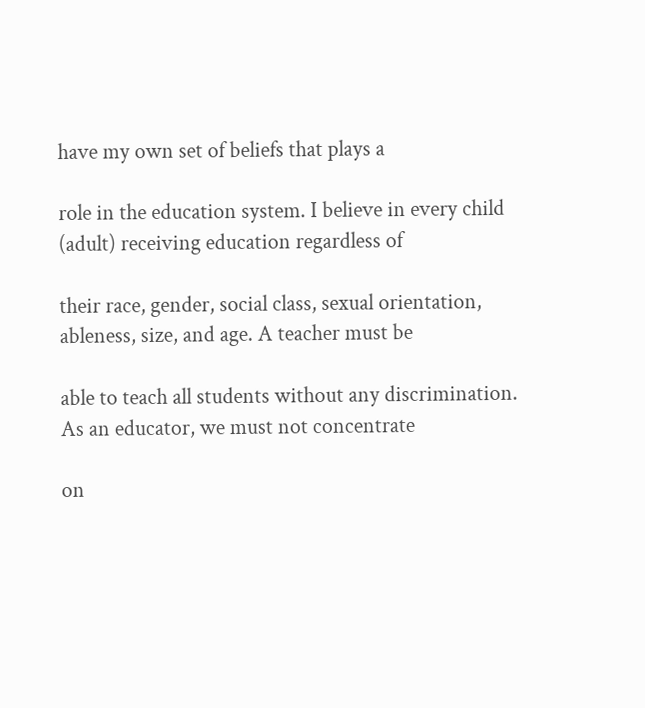have my own set of beliefs that plays a

role in the education system. I believe in every child (adult) receiving education regardless of

their race, gender, social class, sexual orientation, ableness, size, and age. A teacher must be

able to teach all students without any discrimination. As an educator, we must not concentrate

on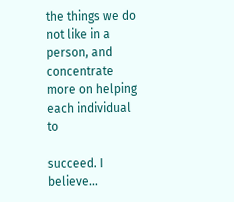the things we do not like in a person, and concentrate more on helping each individual to

succeed. I believe…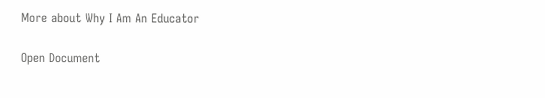More about Why I Am An Educator

Open Document